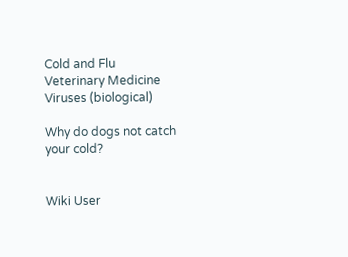Cold and Flu
Veterinary Medicine
Viruses (biological)

Why do dogs not catch your cold?


Wiki User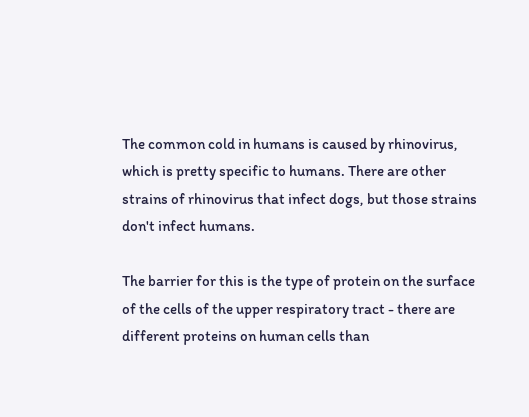The common cold in humans is caused by rhinovirus, which is pretty specific to humans. There are other strains of rhinovirus that infect dogs, but those strains don't infect humans.

The barrier for this is the type of protein on the surface of the cells of the upper respiratory tract - there are different proteins on human cells than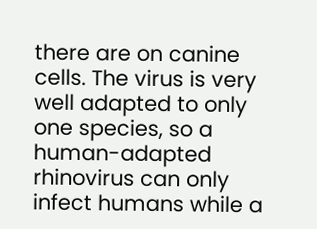there are on canine cells. The virus is very well adapted to only one species, so a human-adapted rhinovirus can only infect humans while a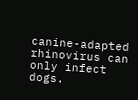canine-adapted rhinovirus can only infect dogs.